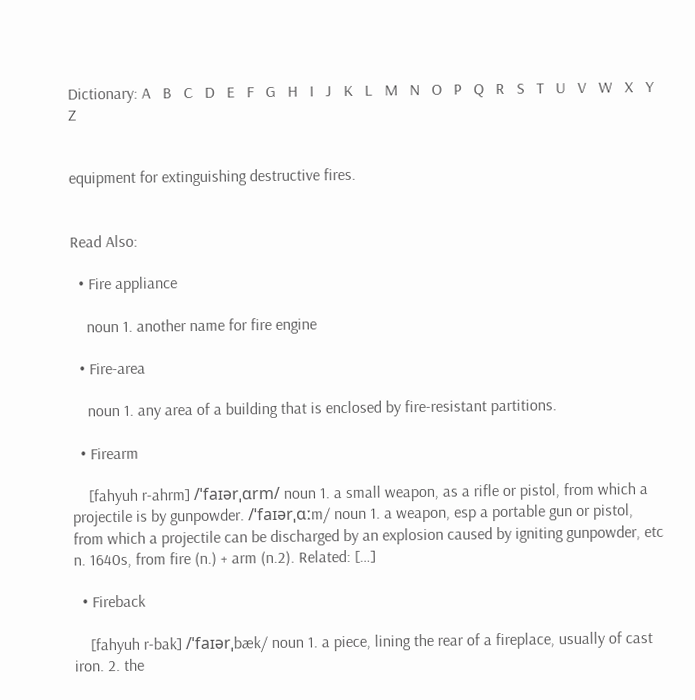Dictionary: A   B   C   D   E   F   G   H   I   J   K   L   M   N   O   P   Q   R   S   T   U   V   W   X   Y   Z


equipment for extinguishing destructive fires.


Read Also:

  • Fire appliance

    noun 1. another name for fire engine

  • Fire-area

    noun 1. any area of a building that is enclosed by fire-resistant partitions.

  • Firearm

    [fahyuh r-ahrm] /ˈfaɪərˌɑrm/ noun 1. a small weapon, as a rifle or pistol, from which a projectile is by gunpowder. /ˈfaɪərˌɑːm/ noun 1. a weapon, esp a portable gun or pistol, from which a projectile can be discharged by an explosion caused by igniting gunpowder, etc n. 1640s, from fire (n.) + arm (n.2). Related: […]

  • Fireback

    [fahyuh r-bak] /ˈfaɪərˌbæk/ noun 1. a piece, lining the rear of a fireplace, usually of cast iron. 2. the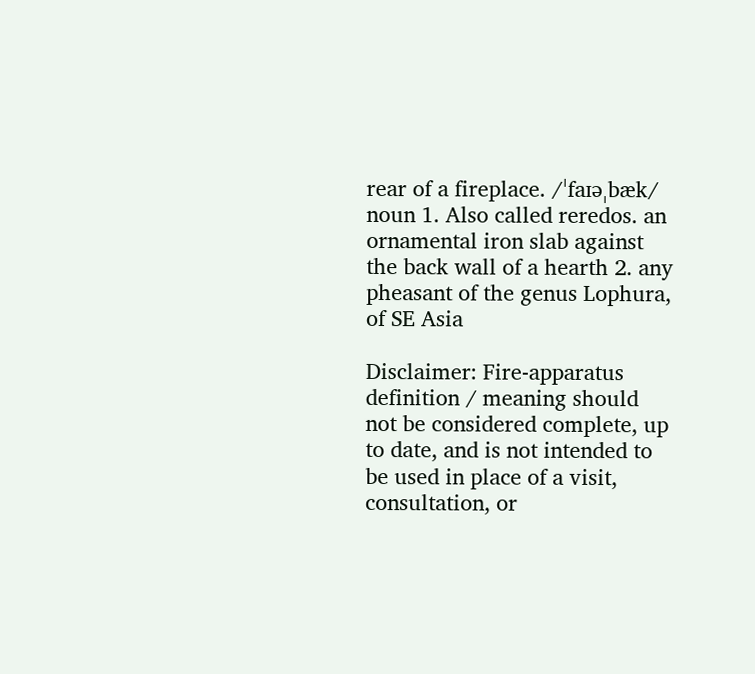rear of a fireplace. /ˈfaɪəˌbæk/ noun 1. Also called reredos. an ornamental iron slab against the back wall of a hearth 2. any pheasant of the genus Lophura, of SE Asia

Disclaimer: Fire-apparatus definition / meaning should not be considered complete, up to date, and is not intended to be used in place of a visit, consultation, or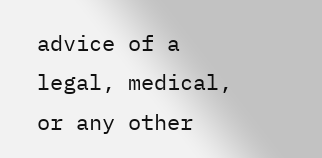advice of a legal, medical, or any other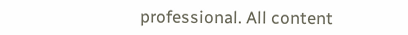professional. All content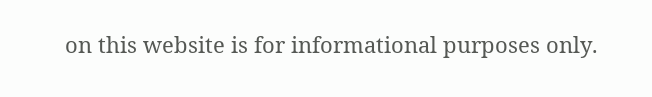on this website is for informational purposes only.